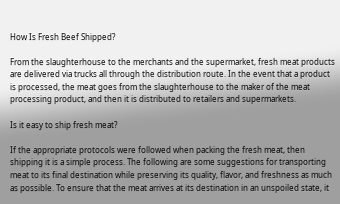How Is Fresh Beef Shipped?

From the slaughterhouse to the merchants and the supermarket, fresh meat products are delivered via trucks all through the distribution route. In the event that a product is processed, the meat goes from the slaughterhouse to the maker of the meat processing product, and then it is distributed to retailers and supermarkets.

Is it easy to ship fresh meat?

If the appropriate protocols were followed when packing the fresh meat, then shipping it is a simple process. The following are some suggestions for transporting meat to its final destination while preserving its quality, flavor, and freshness as much as possible. To ensure that the meat arrives at its destination in an unspoiled state, it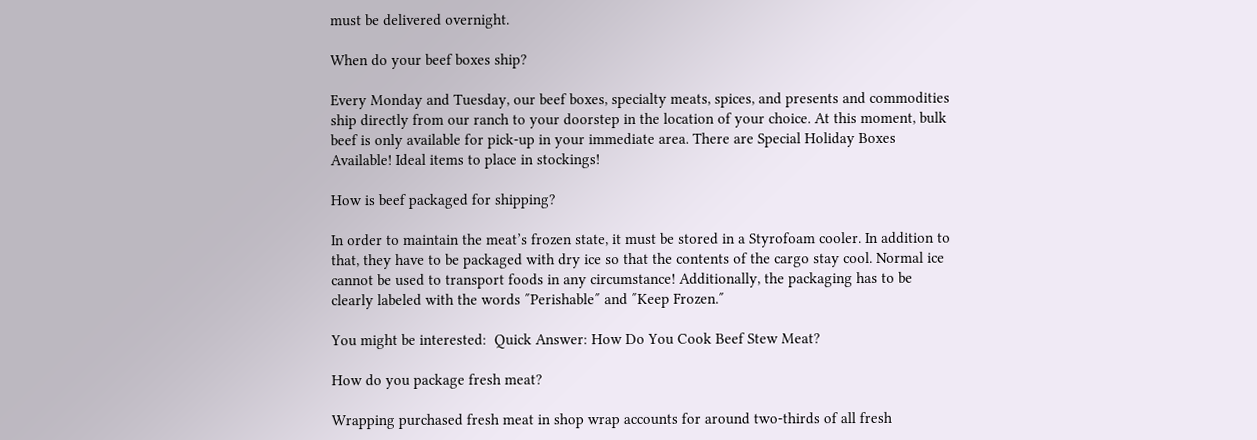must be delivered overnight.

When do your beef boxes ship?

Every Monday and Tuesday, our beef boxes, specialty meats, spices, and presents and commodities ship directly from our ranch to your doorstep in the location of your choice. At this moment, bulk beef is only available for pick-up in your immediate area. There are Special Holiday Boxes Available! Ideal items to place in stockings!

How is beef packaged for shipping?

In order to maintain the meat’s frozen state, it must be stored in a Styrofoam cooler. In addition to that, they have to be packaged with dry ice so that the contents of the cargo stay cool. Normal ice cannot be used to transport foods in any circumstance! Additionally, the packaging has to be clearly labeled with the words ″Perishable″ and ″Keep Frozen.″

You might be interested:  Quick Answer: How Do You Cook Beef Stew Meat?

How do you package fresh meat?

Wrapping purchased fresh meat in shop wrap accounts for around two-thirds of all fresh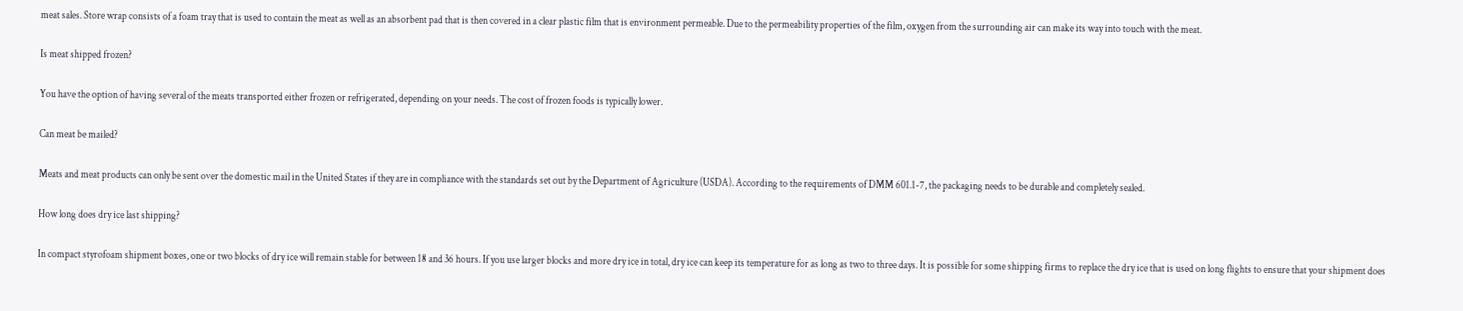meat sales. Store wrap consists of a foam tray that is used to contain the meat as well as an absorbent pad that is then covered in a clear plastic film that is environment permeable. Due to the permeability properties of the film, oxygen from the surrounding air can make its way into touch with the meat.

Is meat shipped frozen?

You have the option of having several of the meats transported either frozen or refrigerated, depending on your needs. The cost of frozen foods is typically lower.

Can meat be mailed?

Meats and meat products can only be sent over the domestic mail in the United States if they are in compliance with the standards set out by the Department of Agriculture (USDA). According to the requirements of DMM 601.1-7, the packaging needs to be durable and completely sealed.

How long does dry ice last shipping?

In compact styrofoam shipment boxes, one or two blocks of dry ice will remain stable for between 18 and 36 hours. If you use larger blocks and more dry ice in total, dry ice can keep its temperature for as long as two to three days. It is possible for some shipping firms to replace the dry ice that is used on long flights to ensure that your shipment does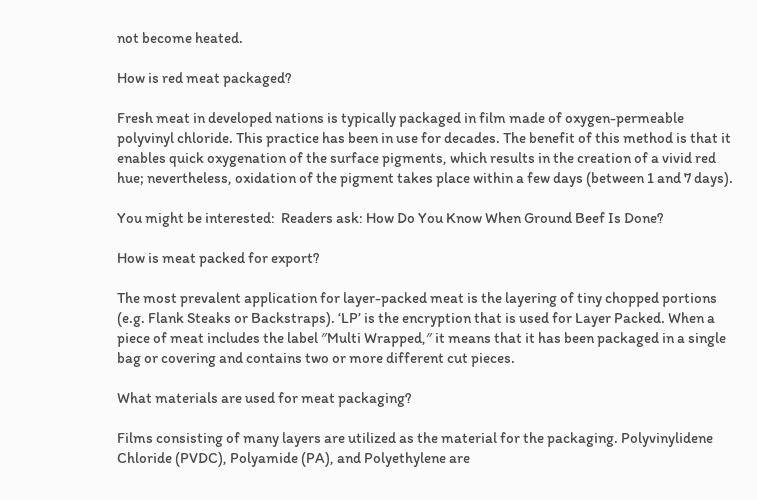not become heated.

How is red meat packaged?

Fresh meat in developed nations is typically packaged in film made of oxygen-permeable polyvinyl chloride. This practice has been in use for decades. The benefit of this method is that it enables quick oxygenation of the surface pigments, which results in the creation of a vivid red hue; nevertheless, oxidation of the pigment takes place within a few days (between 1 and 7 days).

You might be interested:  Readers ask: How Do You Know When Ground Beef Is Done?

How is meat packed for export?

The most prevalent application for layer-packed meat is the layering of tiny chopped portions (e.g. Flank Steaks or Backstraps). ‘LP’ is the encryption that is used for Layer Packed. When a piece of meat includes the label ″Multi Wrapped,″ it means that it has been packaged in a single bag or covering and contains two or more different cut pieces.

What materials are used for meat packaging?

Films consisting of many layers are utilized as the material for the packaging. Polyvinylidene Chloride (PVDC), Polyamide (PA), and Polyethylene are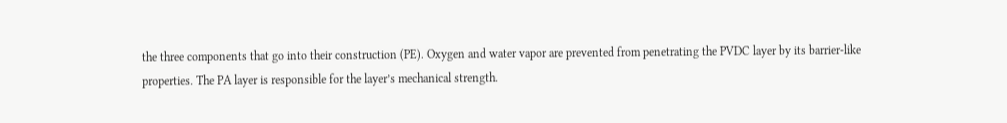the three components that go into their construction (PE). Oxygen and water vapor are prevented from penetrating the PVDC layer by its barrier-like properties. The PA layer is responsible for the layer’s mechanical strength.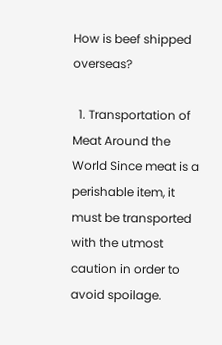How is beef shipped overseas?

  1. Transportation of Meat Around the World Since meat is a perishable item, it must be transported with the utmost caution in order to avoid spoilage.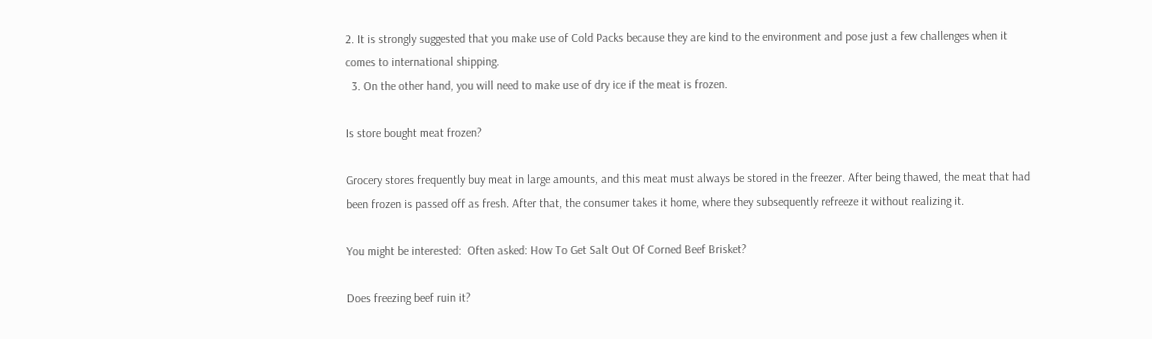2. It is strongly suggested that you make use of Cold Packs because they are kind to the environment and pose just a few challenges when it comes to international shipping.
  3. On the other hand, you will need to make use of dry ice if the meat is frozen.

Is store bought meat frozen?

Grocery stores frequently buy meat in large amounts, and this meat must always be stored in the freezer. After being thawed, the meat that had been frozen is passed off as fresh. After that, the consumer takes it home, where they subsequently refreeze it without realizing it.

You might be interested:  Often asked: How To Get Salt Out Of Corned Beef Brisket?

Does freezing beef ruin it?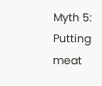Myth 5: Putting meat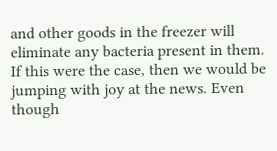and other goods in the freezer will eliminate any bacteria present in them. If this were the case, then we would be jumping with joy at the news. Even though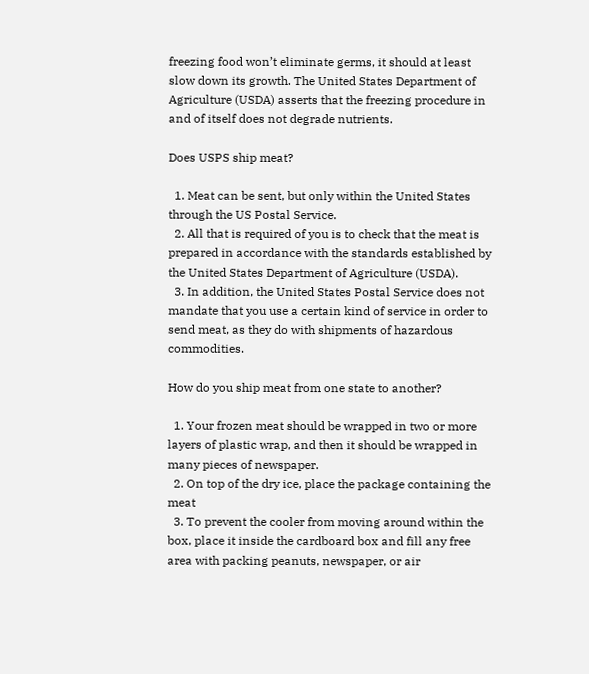freezing food won’t eliminate germs, it should at least slow down its growth. The United States Department of Agriculture (USDA) asserts that the freezing procedure in and of itself does not degrade nutrients.

Does USPS ship meat?

  1. Meat can be sent, but only within the United States through the US Postal Service.
  2. All that is required of you is to check that the meat is prepared in accordance with the standards established by the United States Department of Agriculture (USDA).
  3. In addition, the United States Postal Service does not mandate that you use a certain kind of service in order to send meat, as they do with shipments of hazardous commodities.

How do you ship meat from one state to another?

  1. Your frozen meat should be wrapped in two or more layers of plastic wrap, and then it should be wrapped in many pieces of newspaper.
  2. On top of the dry ice, place the package containing the meat
  3. To prevent the cooler from moving around within the box, place it inside the cardboard box and fill any free area with packing peanuts, newspaper, or air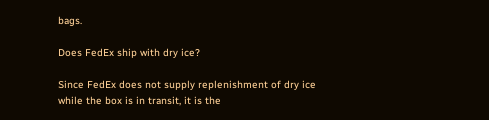bags.

Does FedEx ship with dry ice?

Since FedEx does not supply replenishment of dry ice while the box is in transit, it is the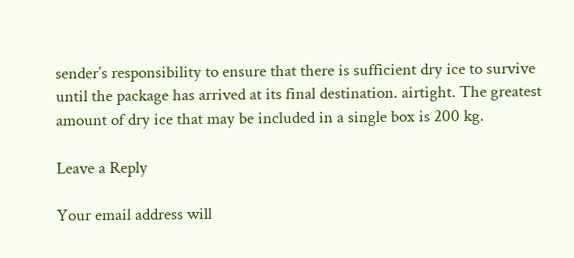sender’s responsibility to ensure that there is sufficient dry ice to survive until the package has arrived at its final destination. airtight. The greatest amount of dry ice that may be included in a single box is 200 kg.

Leave a Reply

Your email address will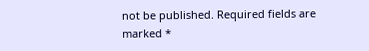not be published. Required fields are marked *